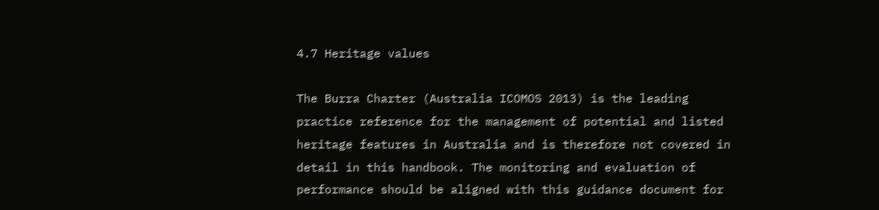4.7 Heritage values

The Burra Charter (Australia ICOMOS 2013) is the leading practice reference for the management of potential and listed heritage features in Australia and is therefore not covered in detail in this handbook. The monitoring and evaluation of performance should be aligned with this guidance document for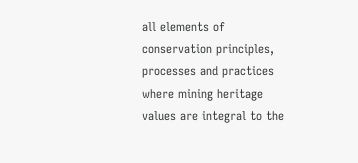all elements of conservation principles, processes and practices where mining heritage values are integral to the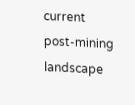current post-mining landscape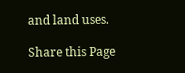and land uses.

Share this Page